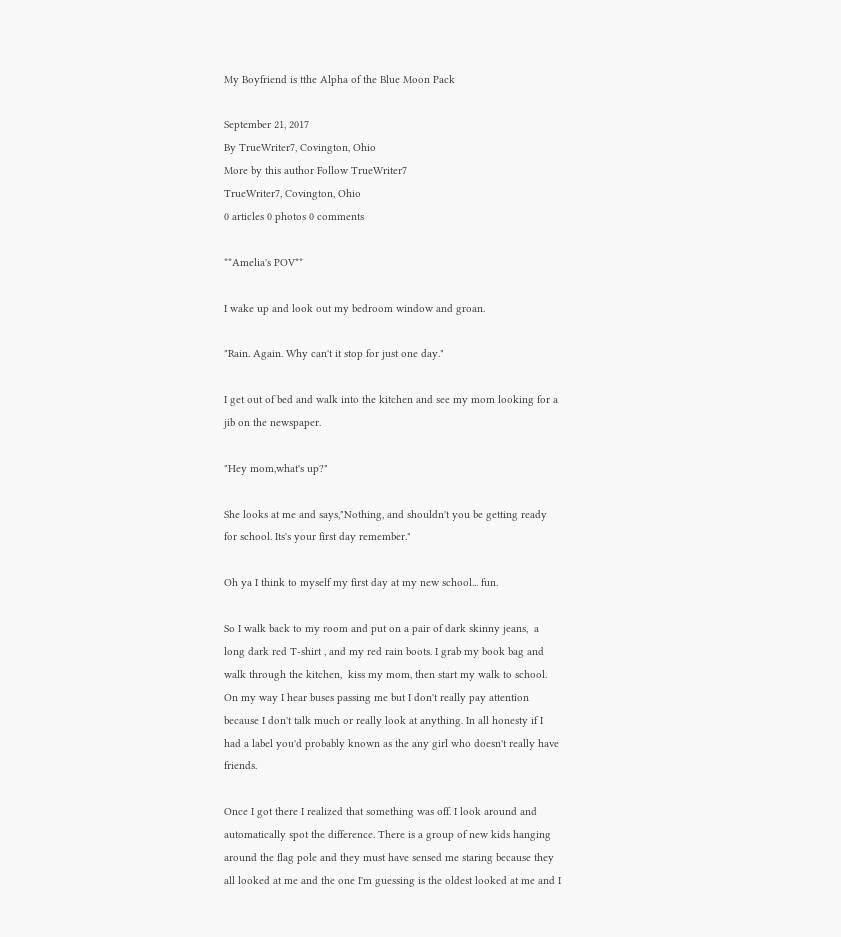My Boyfriend is tthe Alpha of the Blue Moon Pack

September 21, 2017
By TrueWriter7, Covington, Ohio
More by this author Follow TrueWriter7
TrueWriter7, Covington, Ohio
0 articles 0 photos 0 comments

**Amelia's POV**

I wake up and look out my bedroom window and groan.

"Rain. Again. Why can't it stop for just one day."

I get out of bed and walk into the kitchen and see my mom looking for a jib on the newspaper.

"Hey mom,what's up?"

She looks at me and says,"Nothing, and shouldn't you be getting ready for school. Its's your first day remember."

Oh ya I think to myself my first day at my new school... fun.

So I walk back to my room and put on a pair of dark skinny jeans,  a long dark red T-shirt , and my red rain boots. I grab my book bag and walk through the kitchen,  kiss my mom, then start my walk to school. On my way I hear buses passing me but I don't really pay attention because I don't talk much or really look at anything. In all honesty if I had a label you'd probably known as the any girl who doesn't really have friends.

Once I got there I realized that something was off. I look around and automatically spot the difference. There is a group of new kids hanging around the flag pole and they must have sensed me staring because they all looked at me and the one I'm guessing is the oldest looked at me and I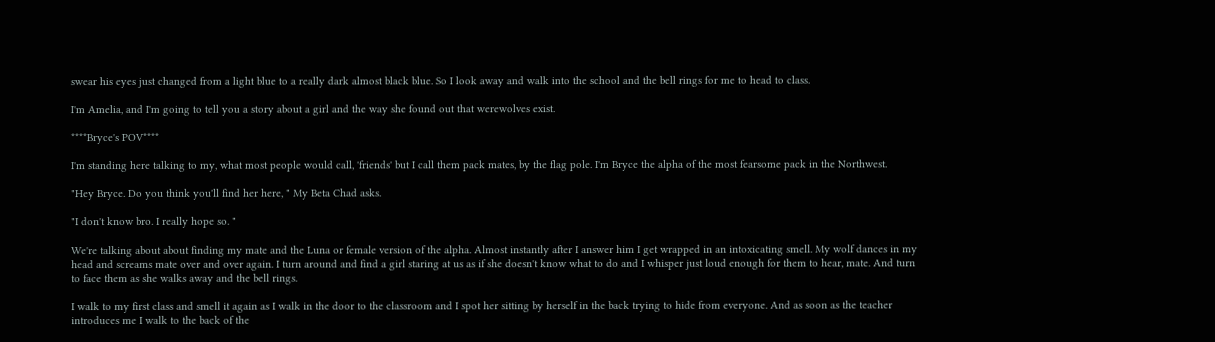swear his eyes just changed from a light blue to a really dark almost black blue. So I look away and walk into the school and the bell rings for me to head to class.

I'm Amelia, and I'm going to tell you a story about a girl and the way she found out that werewolves exist.

****Bryce's POV****

I'm standing here talking to my, what most people would call, 'friends' but I call them pack mates, by the flag pole. I'm Bryce the alpha of the most fearsome pack in the Northwest.

"Hey Bryce. Do you think you'll find her here, " My Beta Chad asks.

"I don't know bro. I really hope so. "

We're talking about about finding my mate and the Luna or female version of the alpha. Almost instantly after I answer him I get wrapped in an intoxicating smell. My wolf dances in my head and screams mate over and over again. I turn around and find a girl staring at us as if she doesn't know what to do and I whisper just loud enough for them to hear, mate. And turn to face them as she walks away and the bell rings.

I walk to my first class and smell it again as I walk in the door to the classroom and I spot her sitting by herself in the back trying to hide from everyone. And as soon as the teacher introduces me I walk to the back of the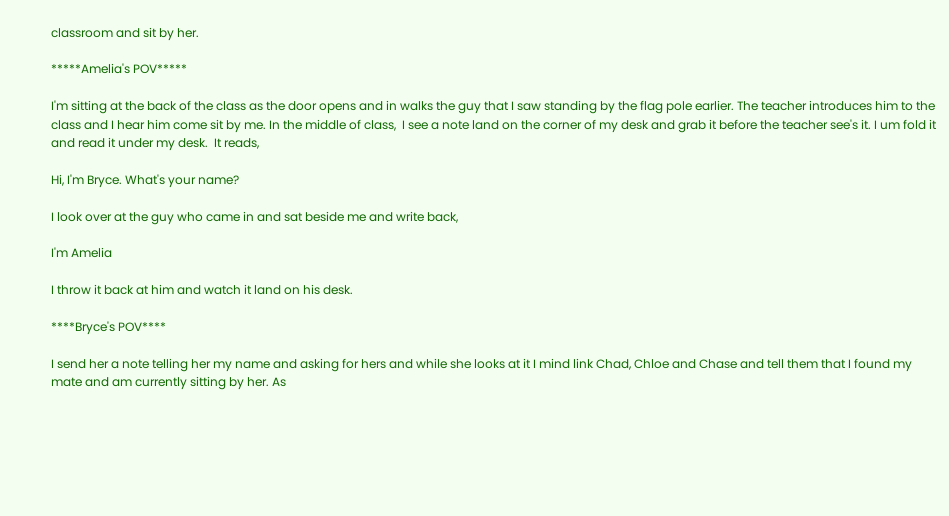classroom and sit by her.

*****Amelia's POV*****

I'm sitting at the back of the class as the door opens and in walks the guy that I saw standing by the flag pole earlier. The teacher introduces him to the class and I hear him come sit by me. In the middle of class,  I see a note land on the corner of my desk and grab it before the teacher see's it. I um fold it and read it under my desk.  It reads,

Hi, I'm Bryce. What's your name?

I look over at the guy who came in and sat beside me and write back,

I'm Amelia

I throw it back at him and watch it land on his desk.

****Bryce's POV****

I send her a note telling her my name and asking for hers and while she looks at it I mind link Chad, Chloe and Chase and tell them that I found my mate and am currently sitting by her. As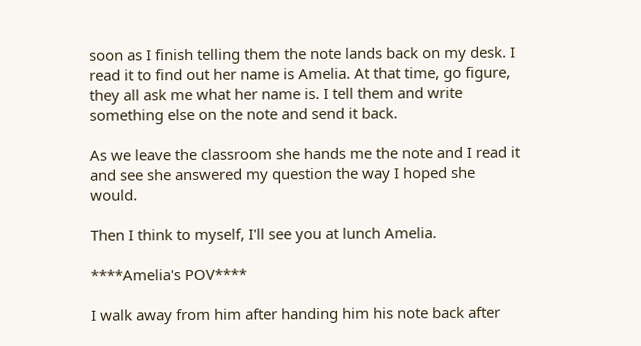soon as I finish telling them the note lands back on my desk. I read it to find out her name is Amelia. At that time, go figure, they all ask me what her name is. I tell them and write something else on the note and send it back.

As we leave the classroom she hands me the note and I read it and see she answered my question the way I hoped she would.

Then I think to myself, I'll see you at lunch Amelia.

****Amelia's POV****

I walk away from him after handing him his note back after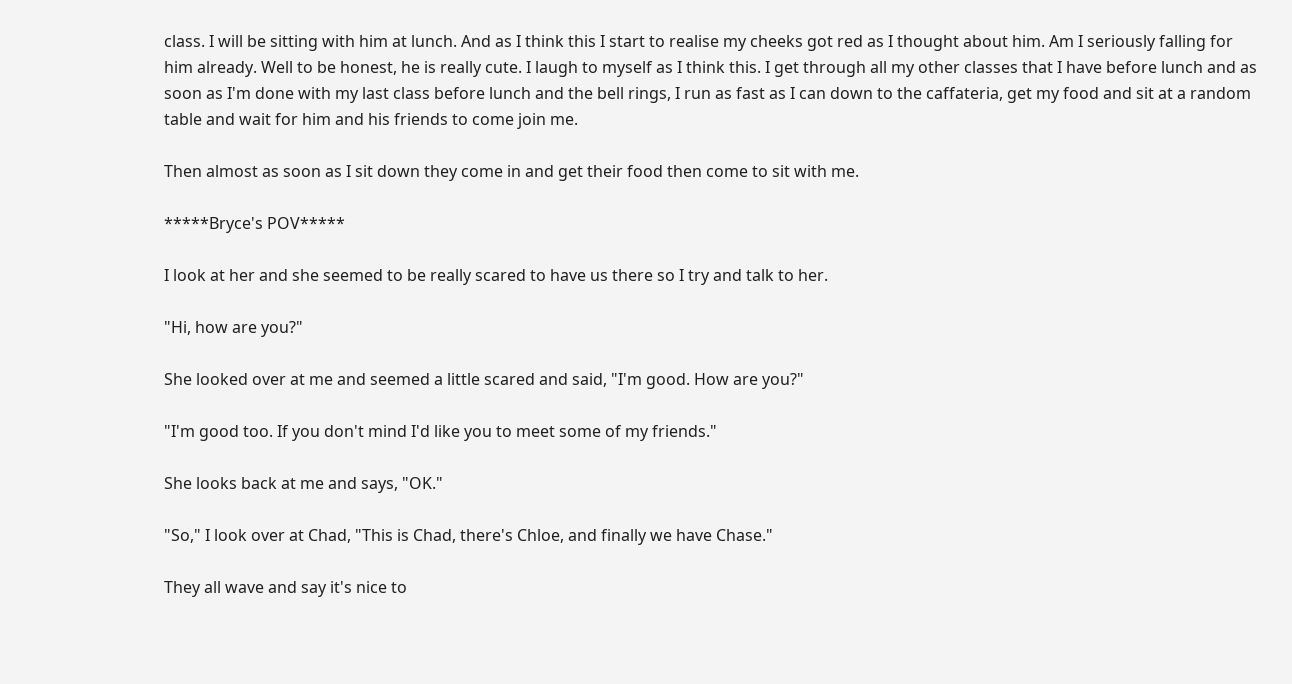class. I will be sitting with him at lunch. And as I think this I start to realise my cheeks got red as I thought about him. Am I seriously falling for him already. Well to be honest, he is really cute. I laugh to myself as I think this. I get through all my other classes that I have before lunch and as soon as I'm done with my last class before lunch and the bell rings, I run as fast as I can down to the caffateria, get my food and sit at a random table and wait for him and his friends to come join me.

Then almost as soon as I sit down they come in and get their food then come to sit with me.

*****Bryce's POV*****

I look at her and she seemed to be really scared to have us there so I try and talk to her.

"Hi, how are you?"

She looked over at me and seemed a little scared and said, "I'm good. How are you?"

"I'm good too. If you don't mind I'd like you to meet some of my friends."

She looks back at me and says, "OK."

"So," I look over at Chad, "This is Chad, there's Chloe, and finally we have Chase."

They all wave and say it's nice to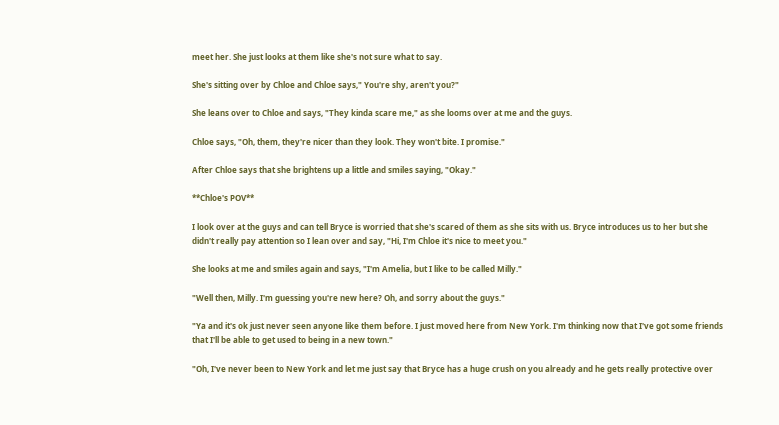meet her. She just looks at them like she's not sure what to say.

She's sitting over by Chloe and Chloe says," You're shy, aren't you?"

She leans over to Chloe and says, "They kinda scare me," as she looms over at me and the guys.

Chloe says, "Oh, them, they're nicer than they look. They won't bite. I promise."

After Chloe says that she brightens up a little and smiles saying, "Okay."

**Chloe's POV**

I look over at the guys and can tell Bryce is worried that she's scared of them as she sits with us. Bryce introduces us to her but she didn't really pay attention so I lean over and say, "Hi, I'm Chloe it's nice to meet you."

She looks at me and smiles again and says, "I'm Amelia, but I like to be called Milly."

"Well then, Milly. I'm guessing you're new here? Oh, and sorry about the guys."

"Ya and it's ok just never seen anyone like them before. I just moved here from New York. I'm thinking now that I've got some friends that I'll be able to get used to being in a new town."

"Oh, I've never been to New York and let me just say that Bryce has a huge crush on you already and he gets really protective over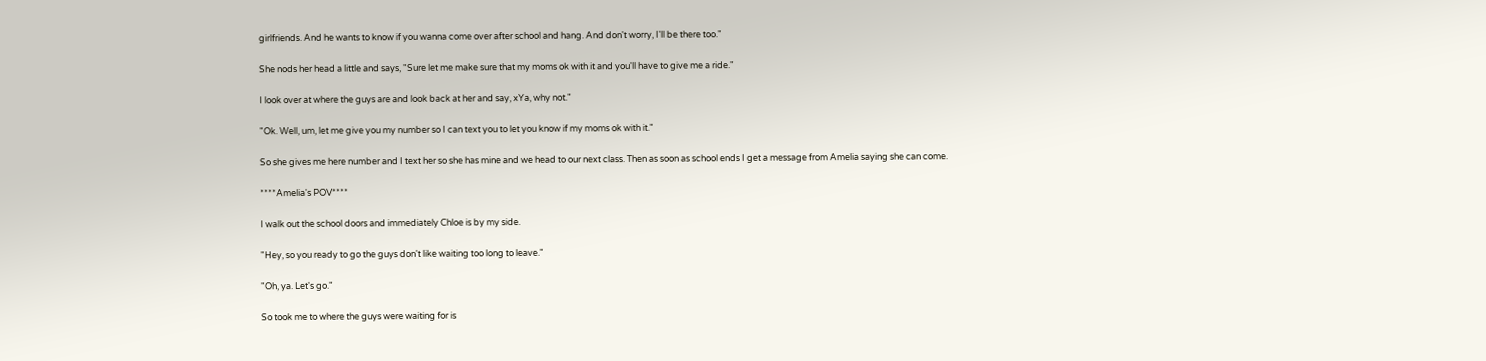girlfriends. And he wants to know if you wanna come over after school and hang. And don't worry, I'll be there too."

She nods her head a little and says, "Sure let me make sure that my moms ok with it and you'll have to give me a ride."

I look over at where the guys are and look back at her and say, xYa, why not."

"Ok. Well, um, let me give you my number so I can text you to let you know if my moms ok with it."

So she gives me here number and I text her so she has mine and we head to our next class. Then as soon as school ends I get a message from Amelia saying she can come.

****Amelia's POV****

I walk out the school doors and immediately Chloe is by my side.

"Hey, so you ready to go the guys don't like waiting too long to leave."

"Oh, ya. Let's go."

So took me to where the guys were waiting for is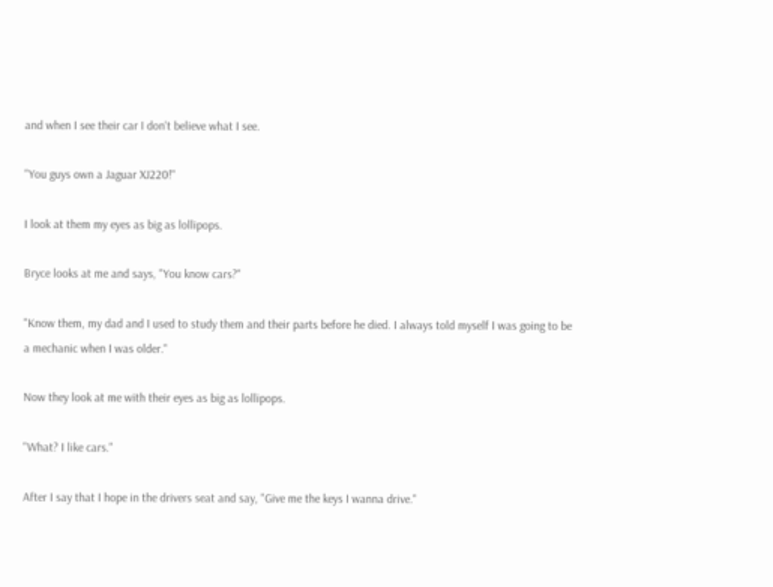and when I see their car I don't believe what I see.

"You guys own a Jaguar XJ220!"

I look at them my eyes as big as lollipops.

Bryce looks at me and says, "You know cars?"

"Know them, my dad and I used to study them and their parts before he died. I always told myself I was going to be a mechanic when I was older."

Now they look at me with their eyes as big as lollipops.

"What? I like cars."

After I say that I hope in the drivers seat and say, "Give me the keys I wanna drive."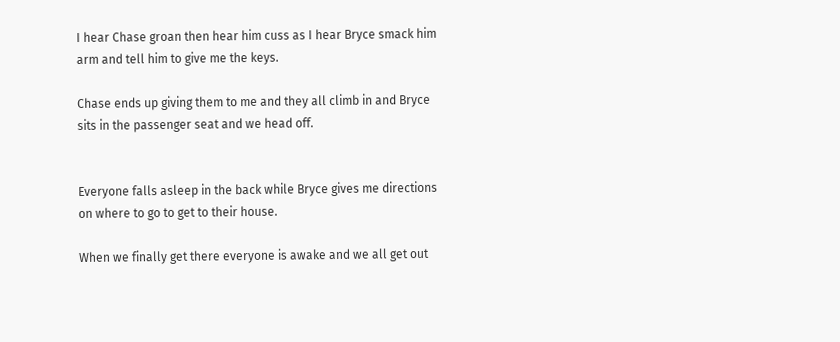I hear Chase groan then hear him cuss as I hear Bryce smack him arm and tell him to give me the keys.

Chase ends up giving them to me and they all climb in and Bryce sits in the passenger seat and we head off.


Everyone falls asleep in the back while Bryce gives me directions on where to go to get to their house.

When we finally get there everyone is awake and we all get out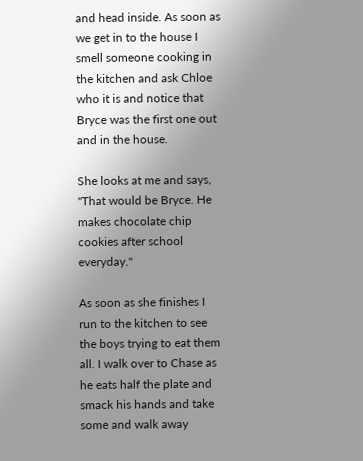and head inside. As soon as we get in to the house I smell someone cooking in the kitchen and ask Chloe who it is and notice that Bryce was the first one out and in the house.

She looks at me and says, "That would be Bryce. He makes chocolate chip cookies after school everyday."

As soon as she finishes I run to the kitchen to see the boys trying to eat them all. I walk over to Chase as he eats half the plate and smack his hands and take some and walk away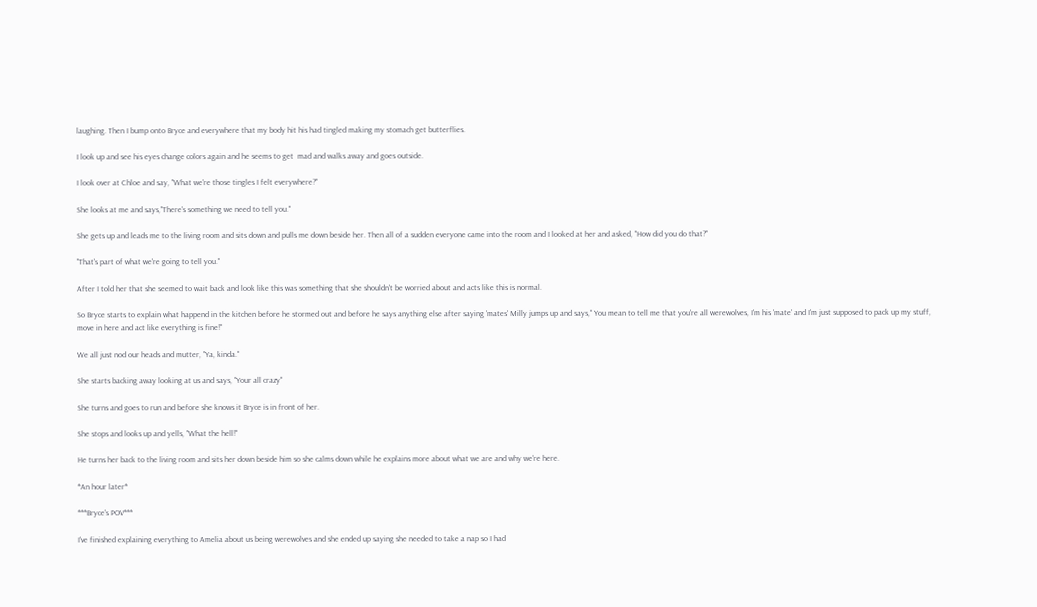laughing. Then I bump onto Bryce and everywhere that my body hit his had tingled making my stomach get butterflies.

I look up and see his eyes change colors again and he seems to get  mad and walks away and goes outside.

I look over at Chloe and say, "What we're those tingles I felt everywhere?"

She looks at me and says,"There's something we need to tell you."

She gets up and leads me to the living room and sits down and pulls me down beside her. Then all of a sudden everyone came into the room and I looked at her and asked, "How did you do that?"

"That's part of what we're going to tell you."

After I told her that she seemed to wait back and look like this was something that she shouldn't be worried about and acts like this is normal.

So Bryce starts to explain what happend in the kitchen before he stormed out and before he says anything else after saying 'mates' Milly jumps up and says," You mean to tell me that you're all werewolves, I'm his 'mate' and I'm just supposed to pack up my stuff, move in here and act like everything is fine!"

We all just nod our heads and mutter, "Ya, kinda."

She starts backing away looking at us and says, "Your all crazy"

She turns and goes to run and before she knows it Bryce is in front of her.

She stops and looks up and yells, "What the hell!"

He turns her back to the living room and sits her down beside him so she calms down while he explains more about what we are and why we're here.

*An hour later*

***Bryce's POV***

I've finished explaining everything to Amelia about us being werewolves and she ended up saying she needed to take a nap so I had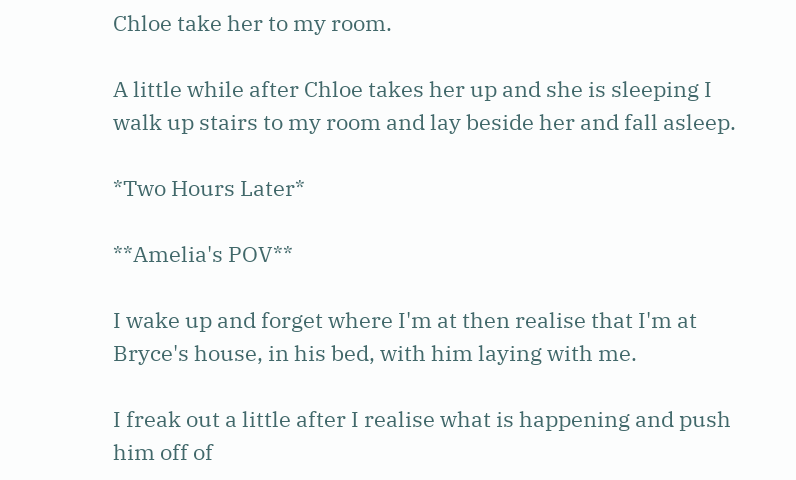Chloe take her to my room.

A little while after Chloe takes her up and she is sleeping I walk up stairs to my room and lay beside her and fall asleep.

*Two Hours Later*

**Amelia's POV**

I wake up and forget where I'm at then realise that I'm at Bryce's house, in his bed, with him laying with me.

I freak out a little after I realise what is happening and push him off of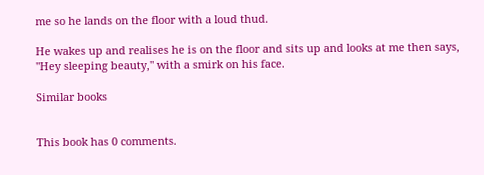me so he lands on the floor with a loud thud.

He wakes up and realises he is on the floor and sits up and looks at me then says, "Hey sleeping beauty," with a smirk on his face.

Similar books


This book has 0 comments.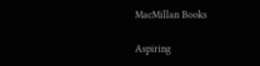MacMillan Books

Aspiring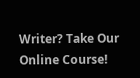Writer? Take Our Online Course!